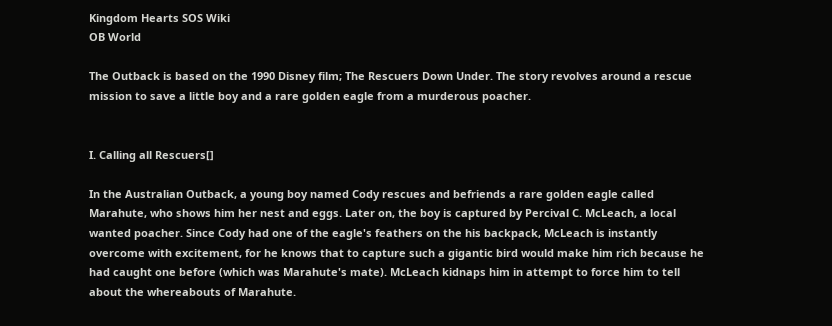Kingdom Hearts SOS Wiki
OB World

The Outback is based on the 1990 Disney film; The Rescuers Down Under. The story revolves around a rescue mission to save a little boy and a rare golden eagle from a murderous poacher.


I. Calling all Rescuers[]

In the Australian Outback, a young boy named Cody rescues and befriends a rare golden eagle called Marahute, who shows him her nest and eggs. Later on, the boy is captured by Percival C. McLeach, a local wanted poacher. Since Cody had one of the eagle's feathers on the his backpack, McLeach is instantly overcome with excitement, for he knows that to capture such a gigantic bird would make him rich because he had caught one before (which was Marahute's mate). McLeach kidnaps him in attempt to force him to tell about the whereabouts of Marahute.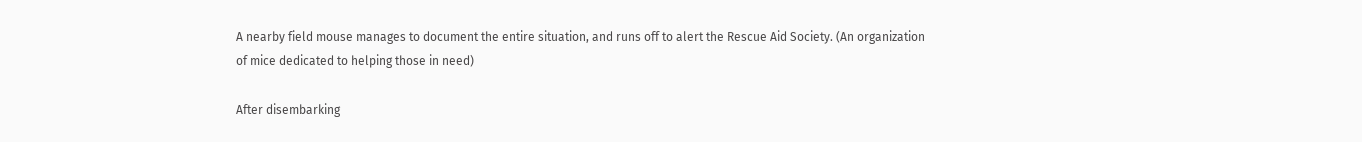A nearby field mouse manages to document the entire situation, and runs off to alert the Rescue Aid Society. (An organization of mice dedicated to helping those in need)

After disembarking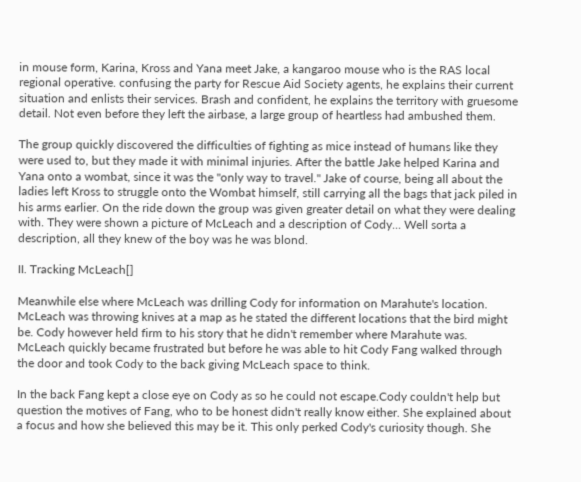in mouse form, Karina, Kross and Yana meet Jake, a kangaroo mouse who is the RAS local regional operative. confusing the party for Rescue Aid Society agents, he explains their current situation and enlists their services. Brash and confident, he explains the territory with gruesome detail. Not even before they left the airbase, a large group of heartless had ambushed them.

The group quickly discovered the difficulties of fighting as mice instead of humans like they were used to, but they made it with minimal injuries. After the battle Jake helped Karina and Yana onto a wombat, since it was the "only way to travel." Jake of course, being all about the ladies left Kross to struggle onto the Wombat himself, still carrying all the bags that jack piled in his arms earlier. On the ride down the group was given greater detail on what they were dealing with. They were shown a picture of McLeach and a description of Cody... Well sorta a description, all they knew of the boy was he was blond.

II. Tracking McLeach[]

Meanwhile else where McLeach was drilling Cody for information on Marahute's location. McLeach was throwing knives at a map as he stated the different locations that the bird might be. Cody however held firm to his story that he didn't remember where Marahute was. McLeach quickly became frustrated but before he was able to hit Cody Fang walked through the door and took Cody to the back giving McLeach space to think.

In the back Fang kept a close eye on Cody as so he could not escape.Cody couldn't help but question the motives of Fang, who to be honest didn't really know either. She explained about a focus and how she believed this may be it. This only perked Cody's curiosity though. She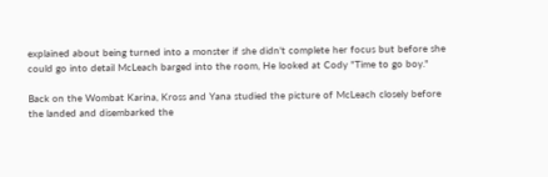explained about being turned into a monster if she didn't complete her focus but before she could go into detail McLeach barged into the room, He looked at Cody "Time to go boy."

Back on the Wombat Karina, Kross and Yana studied the picture of McLeach closely before the landed and disembarked the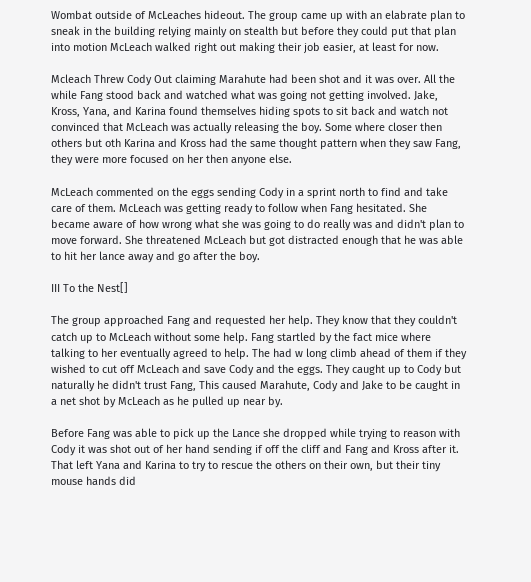Wombat outside of McLeaches hideout. The group came up with an elabrate plan to sneak in the building relying mainly on stealth but before they could put that plan into motion McLeach walked right out making their job easier, at least for now.

Mcleach Threw Cody Out claiming Marahute had been shot and it was over. All the while Fang stood back and watched what was going not getting involved. Jake, Kross, Yana, and Karina found themselves hiding spots to sit back and watch not convinced that McLeach was actually releasing the boy. Some where closer then others but oth Karina and Kross had the same thought pattern when they saw Fang, they were more focused on her then anyone else.

McLeach commented on the eggs sending Cody in a sprint north to find and take care of them. McLeach was getting ready to follow when Fang hesitated. She became aware of how wrong what she was going to do really was and didn't plan to move forward. She threatened McLeach but got distracted enough that he was able to hit her lance away and go after the boy.

III To the Nest[]

The group approached Fang and requested her help. They know that they couldn't catch up to McLeach without some help. Fang startled by the fact mice where talking to her eventually agreed to help. The had w long climb ahead of them if they wished to cut off McLeach and save Cody and the eggs. They caught up to Cody but naturally he didn't trust Fang, This caused Marahute, Cody and Jake to be caught in a net shot by McLeach as he pulled up near by.

Before Fang was able to pick up the Lance she dropped while trying to reason with Cody it was shot out of her hand sending if off the cliff and Fang and Kross after it. That left Yana and Karina to try to rescue the others on their own, but their tiny mouse hands did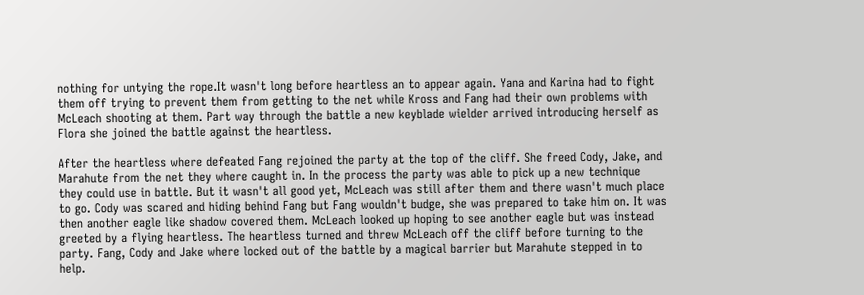nothing for untying the rope.It wasn't long before heartless an to appear again. Yana and Karina had to fight them off trying to prevent them from getting to the net while Kross and Fang had their own problems with McLeach shooting at them. Part way through the battle a new keyblade wielder arrived introducing herself as Flora she joined the battle against the heartless.

After the heartless where defeated Fang rejoined the party at the top of the cliff. She freed Cody, Jake, and Marahute from the net they where caught in. In the process the party was able to pick up a new technique they could use in battle. But it wasn't all good yet, McLeach was still after them and there wasn't much place to go. Cody was scared and hiding behind Fang but Fang wouldn't budge, she was prepared to take him on. It was then another eagle like shadow covered them. McLeach looked up hoping to see another eagle but was instead greeted by a flying heartless. The heartless turned and threw McLeach off the cliff before turning to the party. Fang, Cody and Jake where locked out of the battle by a magical barrier but Marahute stepped in to help.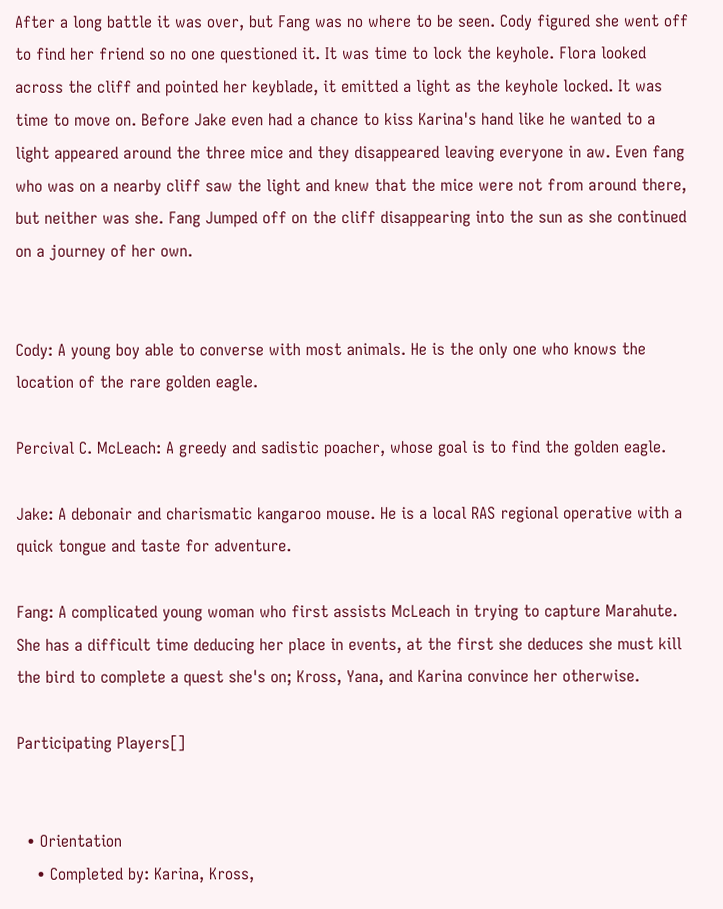After a long battle it was over, but Fang was no where to be seen. Cody figured she went off to find her friend so no one questioned it. It was time to lock the keyhole. Flora looked across the cliff and pointed her keyblade, it emitted a light as the keyhole locked. It was time to move on. Before Jake even had a chance to kiss Karina's hand like he wanted to a light appeared around the three mice and they disappeared leaving everyone in aw. Even fang who was on a nearby cliff saw the light and knew that the mice were not from around there, but neither was she. Fang Jumped off on the cliff disappearing into the sun as she continued on a journey of her own.


Cody: A young boy able to converse with most animals. He is the only one who knows the location of the rare golden eagle.

Percival C. McLeach: A greedy and sadistic poacher, whose goal is to find the golden eagle.

Jake: A debonair and charismatic kangaroo mouse. He is a local RAS regional operative with a quick tongue and taste for adventure.

Fang: A complicated young woman who first assists McLeach in trying to capture Marahute. She has a difficult time deducing her place in events, at the first she deduces she must kill the bird to complete a quest she's on; Kross, Yana, and Karina convince her otherwise.

Participating Players[]


  • Orientation
    • Completed by: Karina, Kross,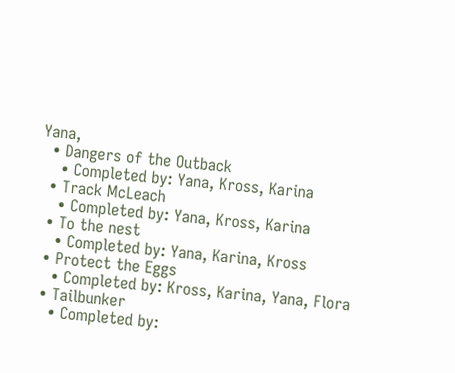Yana,
  • Dangers of the Outback
    • Completed by: Yana, Kross, Karina
  • Track McLeach
    • Completed by: Yana, Kross, Karina
  • To the nest
    • Completed by: Yana, Karina, Kross
  • Protect the Eggs
    • Completed by: Kross, Karina, Yana, Flora
  • Tailbunker
    • Completed by: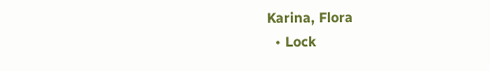Karina, Flora
  • Lock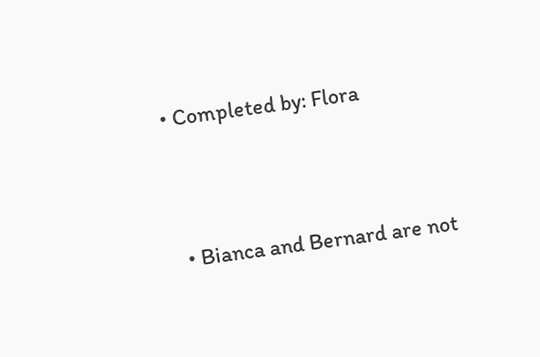• Completed by: Flora




  • Bianca and Bernard are not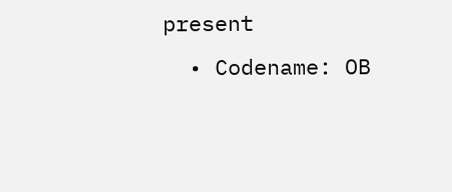present
  • Codename: OB